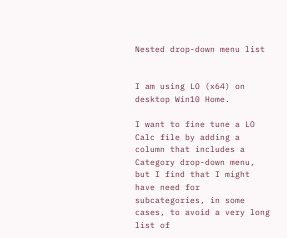Nested drop-down menu list


I am using LO (x64) on desktop Win10 Home.

I want to fine tune a LO Calc file by adding a column that includes a Category drop-down menu, but I find that I might have need for subcategories, in some cases, to avoid a very long list of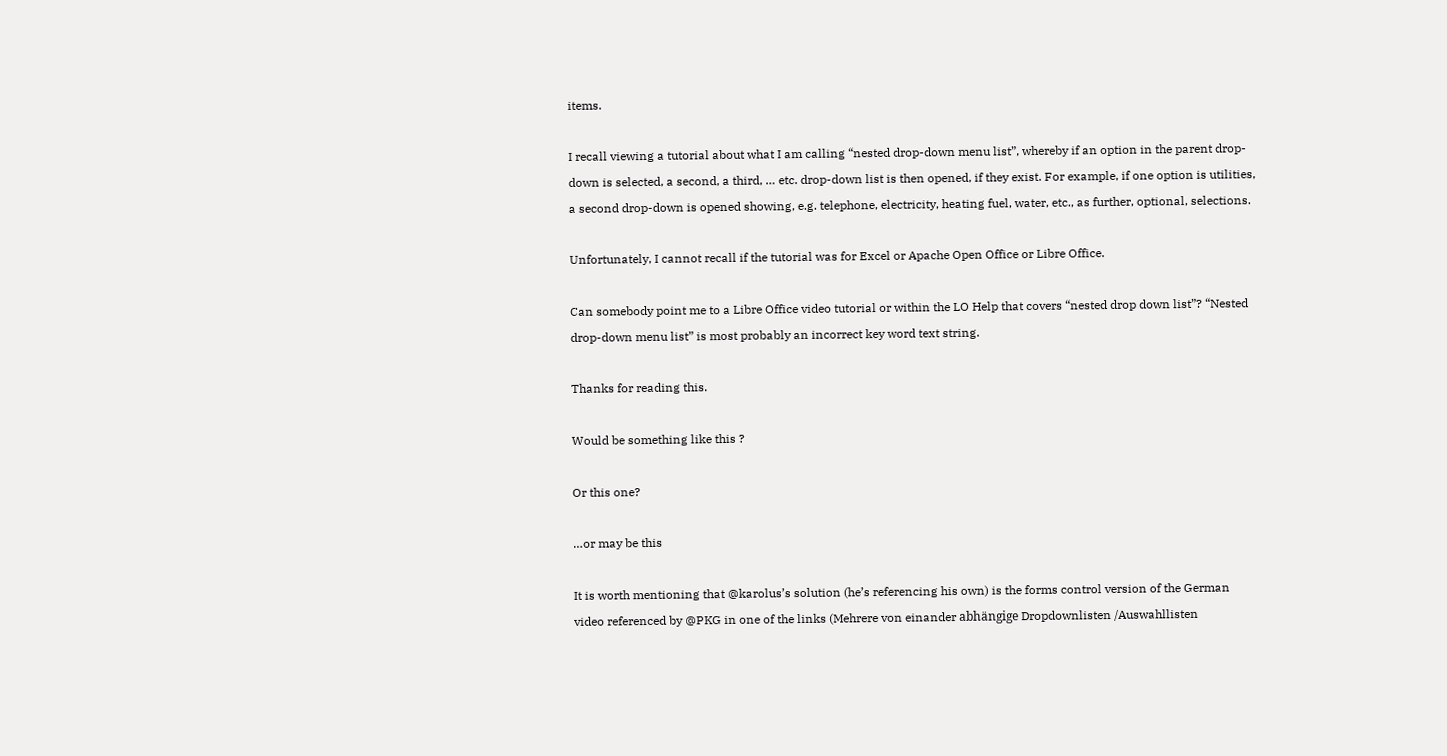items.

I recall viewing a tutorial about what I am calling “nested drop-down menu list”, whereby if an option in the parent drop-down is selected, a second, a third, … etc. drop-down list is then opened, if they exist. For example, if one option is utilities, a second drop-down is opened showing, e.g. telephone, electricity, heating fuel, water, etc., as further, optional, selections.

Unfortunately, I cannot recall if the tutorial was for Excel or Apache Open Office or Libre Office.

Can somebody point me to a Libre Office video tutorial or within the LO Help that covers “nested drop down list”? “Nested drop-down menu list” is most probably an incorrect key word text string.

Thanks for reading this.

Would be something like this ?

Or this one?

…or may be this

It is worth mentioning that @karolus’s solution (he’s referencing his own) is the forms control version of the German video referenced by @PKG in one of the links (Mehrere von einander abhängige Dropdownlisten /Auswahllisten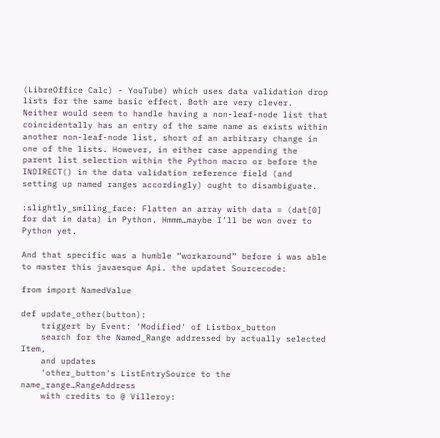(LibreOffice Calc) - YouTube) which uses data validation drop lists for the same basic effect. Both are very clever.
Neither would seem to handle having a non-leaf-node list that coincidentally has an entry of the same name as exists within another non-leaf-node list, short of an arbitrary change in one of the lists. However, in either case appending the parent list selection within the Python macro or before the INDIRECT() in the data validation reference field (and setting up named ranges accordingly) ought to disambiguate.

:slightly_smiling_face: Flatten an array with data = (dat[0] for dat in data) in Python. Hmmm…maybe I’ll be won over to Python yet.

And that specific was a humble “workaround” before i was able to master this javaesque Api. the updatet Sourcecode:

from import NamedValue

def update_other(button):
    triggert by Event: 'Modified' of Listbox_button
    search for the Named_Range addressed by actually selected Item,
    and updates
    'other_button's ListEntrySource to the name_range…RangeAddress
    with credits to @ Villeroy: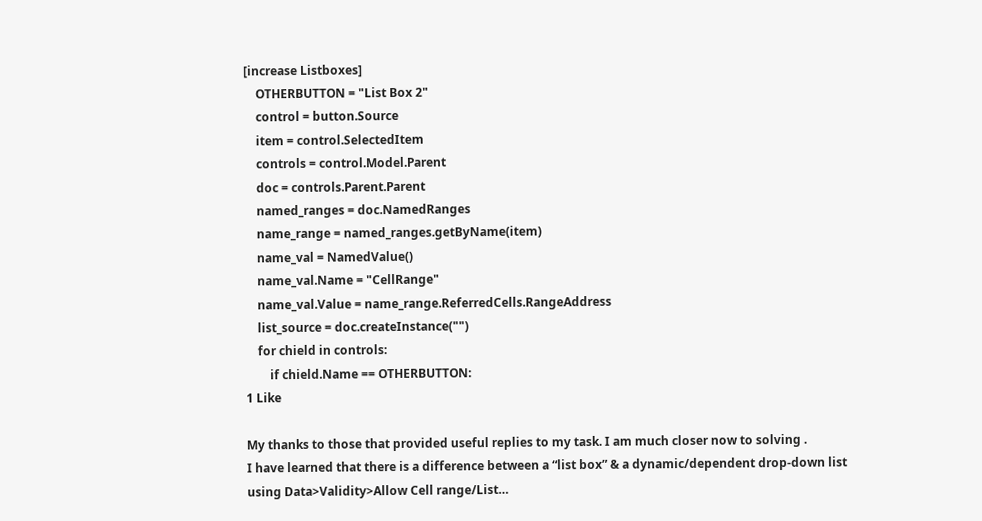[increase Listboxes]
    OTHERBUTTON = "List Box 2"
    control = button.Source
    item = control.SelectedItem
    controls = control.Model.Parent
    doc = controls.Parent.Parent
    named_ranges = doc.NamedRanges
    name_range = named_ranges.getByName(item)
    name_val = NamedValue()
    name_val.Name = "CellRange"
    name_val.Value = name_range.ReferredCells.RangeAddress
    list_source = doc.createInstance("")
    for chield in controls:
        if chield.Name == OTHERBUTTON:
1 Like

My thanks to those that provided useful replies to my task. I am much closer now to solving .
I have learned that there is a difference between a “list box” & a dynamic/dependent drop-down list using Data>Validity>Allow Cell range/List…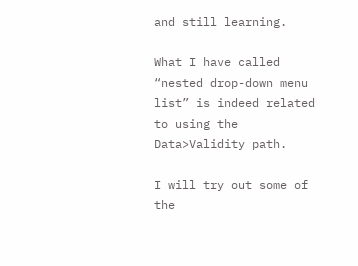and still learning.

What I have called “nested drop-down menu list” is indeed related to using the Data>Validity path.

I will try out some of the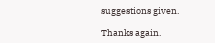suggestions given.

Thanks again.